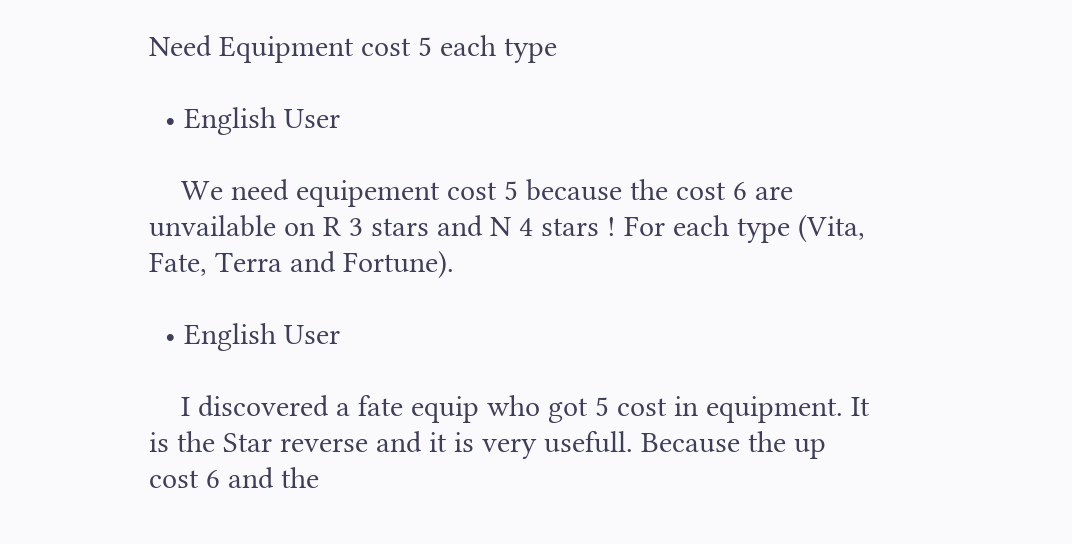Need Equipment cost 5 each type

  • English User

    We need equipement cost 5 because the cost 6 are unvailable on R 3 stars and N 4 stars ! For each type (Vita, Fate, Terra and Fortune).

  • English User

    I discovered a fate equip who got 5 cost in equipment. It is the Star reverse and it is very usefull. Because the up cost 6 and the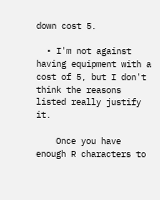down cost 5.

  • I'm not against having equipment with a cost of 5, but I don't think the reasons listed really justify it.

    Once you have enough R characters to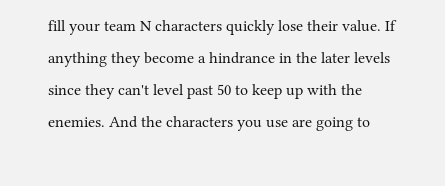fill your team N characters quickly lose their value. If anything they become a hindrance in the later levels since they can't level past 50 to keep up with the enemies. And the characters you use are going to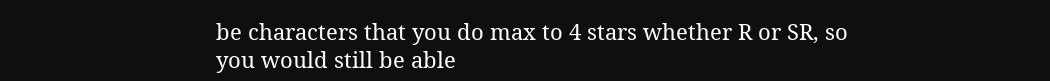be characters that you do max to 4 stars whether R or SR, so you would still be able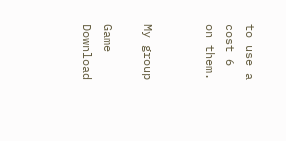to use a cost 6 on them.


My group

Game Download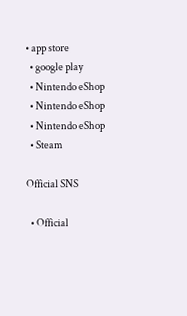• app store
  • google play
  • Nintendo eShop
  • Nintendo eShop
  • Nintendo eShop
  • Steam

Official SNS

  • Official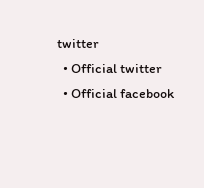twitter
  • Official twitter
  • Official facebook